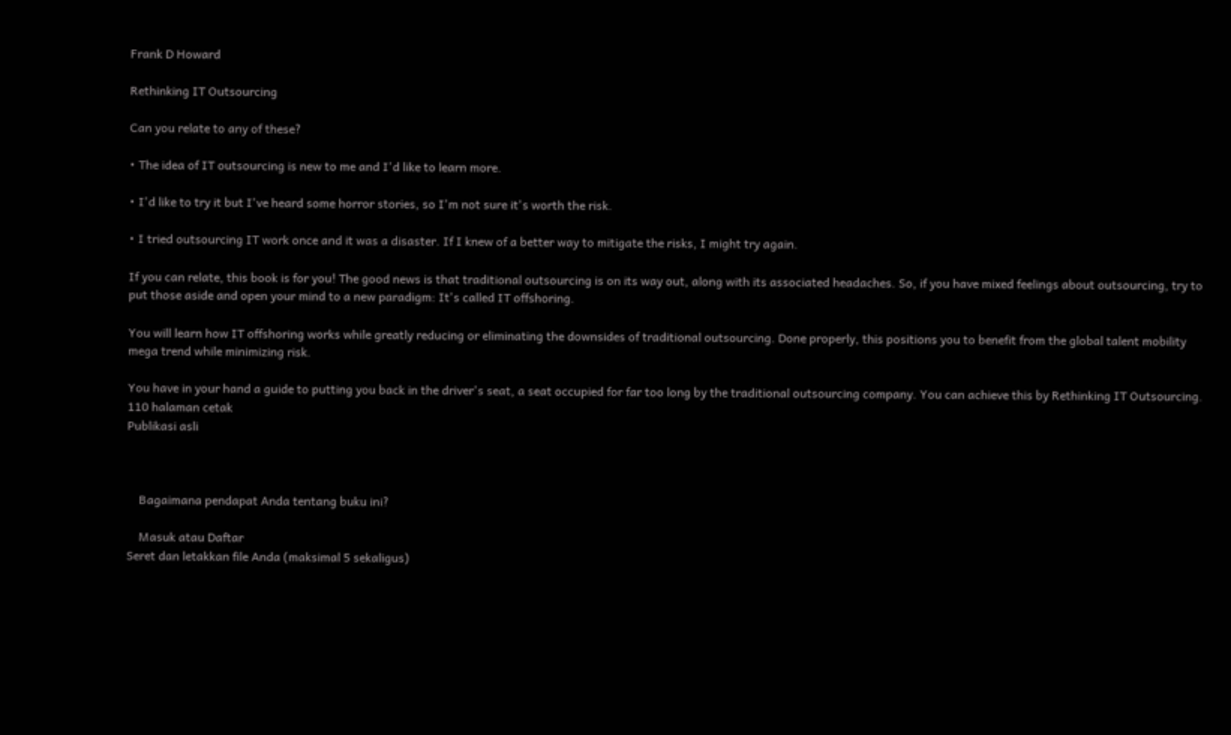Frank D Howard

Rethinking IT Outsourcing

Can you relate to any of these?

• The idea of IT outsourcing is new to me and I'd like to learn more.

• I'd like to try it but I've heard some horror stories, so I'm not sure it's worth the risk.

• I tried outsourcing IT work once and it was a disaster. If I knew of a better way to mitigate the risks, I might try again.

If you can relate, this book is for you! The good news is that traditional outsourcing is on its way out, along with its associated headaches. So, if you have mixed feelings about outsourcing, try to put those aside and open your mind to a new paradigm: It's called IT offshoring.

You will learn how IT offshoring works while greatly reducing or eliminating the downsides of traditional outsourcing. Done properly, this positions you to benefit from the global talent mobility mega trend while minimizing risk.

You have in your hand a guide to putting you back in the driver's seat, a seat occupied for far too long by the traditional outsourcing company. You can achieve this by Rethinking IT Outsourcing.
110 halaman cetak
Publikasi asli



    Bagaimana pendapat Anda tentang buku ini?

    Masuk atau Daftar
Seret dan letakkan file Anda (maksimal 5 sekaligus)